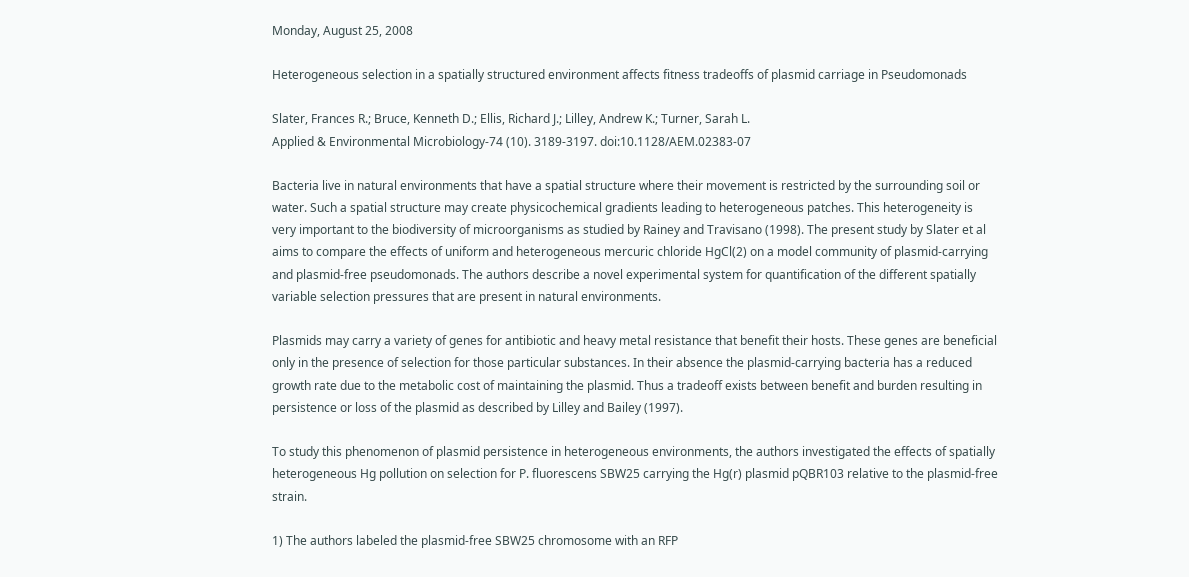Monday, August 25, 2008

Heterogeneous selection in a spatially structured environment affects fitness tradeoffs of plasmid carriage in Pseudomonads

Slater, Frances R.; Bruce, Kenneth D.; Ellis, Richard J.; Lilley, Andrew K.; Turner, Sarah L.
Applied & Environmental Microbiology-74 (10). 3189-3197. doi:10.1128/AEM.02383-07

Bacteria live in natural environments that have a spatial structure where their movement is restricted by the surrounding soil or water. Such a spatial structure may create physicochemical gradients leading to heterogeneous patches. This heterogeneity is very important to the biodiversity of microorganisms as studied by Rainey and Travisano (1998). The present study by Slater et al aims to compare the effects of uniform and heterogeneous mercuric chloride HgCl(2) on a model community of plasmid-carrying and plasmid-free pseudomonads. The authors describe a novel experimental system for quantification of the different spatially variable selection pressures that are present in natural environments.

Plasmids may carry a variety of genes for antibiotic and heavy metal resistance that benefit their hosts. These genes are beneficial only in the presence of selection for those particular substances. In their absence the plasmid-carrying bacteria has a reduced growth rate due to the metabolic cost of maintaining the plasmid. Thus a tradeoff exists between benefit and burden resulting in persistence or loss of the plasmid as described by Lilley and Bailey (1997).

To study this phenomenon of plasmid persistence in heterogeneous environments, the authors investigated the effects of spatially heterogeneous Hg pollution on selection for P. fluorescens SBW25 carrying the Hg(r) plasmid pQBR103 relative to the plasmid-free strain.

1) The authors labeled the plasmid-free SBW25 chromosome with an RFP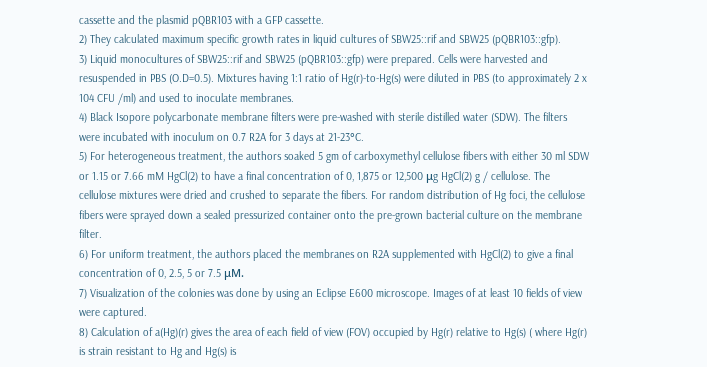cassette and the plasmid pQBR103 with a GFP cassette.
2) They calculated maximum specific growth rates in liquid cultures of SBW25::rif and SBW25 (pQBR103::gfp).
3) Liquid monocultures of SBW25::rif and SBW25 (pQBR103::gfp) were prepared. Cells were harvested and resuspended in PBS (O.D=0.5). Mixtures having 1:1 ratio of Hg(r)-to-Hg(s) were diluted in PBS (to approximately 2 x 104 CFU /ml) and used to inoculate membranes.
4) Black Isopore polycarbonate membrane filters were pre-washed with sterile distilled water (SDW). The filters were incubated with inoculum on 0.7 R2A for 3 days at 21-23°C.
5) For heterogeneous treatment, the authors soaked 5 gm of carboxymethyl cellulose fibers with either 30 ml SDW or 1.15 or 7.66 mM HgCl(2) to have a final concentration of 0, 1,875 or 12,500 μg HgCl(2) g / cellulose. The cellulose mixtures were dried and crushed to separate the fibers. For random distribution of Hg foci, the cellulose fibers were sprayed down a sealed pressurized container onto the pre-grown bacterial culture on the membrane filter.
6) For uniform treatment, the authors placed the membranes on R2A supplemented with HgCl(2) to give a final concentration of 0, 2.5, 5 or 7.5 μM.
7) Visualization of the colonies was done by using an Eclipse E600 microscope. Images of at least 10 fields of view were captured.
8) Calculation of a(Hg)(r) gives the area of each field of view (FOV) occupied by Hg(r) relative to Hg(s) ( where Hg(r) is strain resistant to Hg and Hg(s) is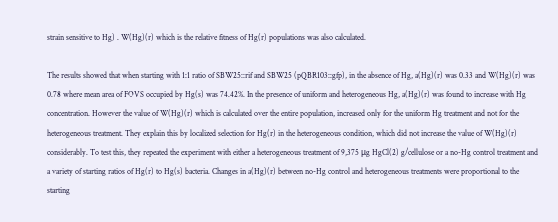strain sensitive to Hg) . W(Hg)(r) which is the relative fitness of Hg(r) populations was also calculated.

The results showed that when starting with 1:1 ratio of SBW25::rif and SBW25 (pQBR103::gfp), in the absence of Hg, a(Hg)(r) was 0.33 and W(Hg)(r) was 0.78 where mean area of FOVS occupied by Hg(s) was 74.42%. In the presence of uniform and heterogeneous Hg, a(Hg)(r) was found to increase with Hg concentration. However the value of W(Hg)(r) which is calculated over the entire population, increased only for the uniform Hg treatment and not for the heterogeneous treatment. They explain this by localized selection for Hg(r) in the heterogeneous condition, which did not increase the value of W(Hg)(r) considerably. To test this, they repeated the experiment with either a heterogeneous treatment of 9,375 μg HgCl(2) g/cellulose or a no-Hg control treatment and a variety of starting ratios of Hg(r) to Hg(s) bacteria. Changes in a(Hg)(r) between no-Hg control and heterogeneous treatments were proportional to the starting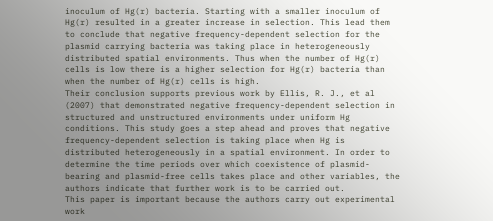inoculum of Hg(r) bacteria. Starting with a smaller inoculum of Hg(r) resulted in a greater increase in selection. This lead them to conclude that negative frequency-dependent selection for the plasmid carrying bacteria was taking place in heterogeneously distributed spatial environments. Thus when the number of Hg(r) cells is low there is a higher selection for Hg(r) bacteria than when the number of Hg(r) cells is high.
Their conclusion supports previous work by Ellis, R. J., et al (2007) that demonstrated negative frequency-dependent selection in structured and unstructured environments under uniform Hg conditions. This study goes a step ahead and proves that negative frequency-dependent selection is taking place when Hg is distributed heterogeneously in a spatial environment. In order to determine the time periods over which coexistence of plasmid-bearing and plasmid-free cells takes place and other variables, the authors indicate that further work is to be carried out.
This paper is important because the authors carry out experimental work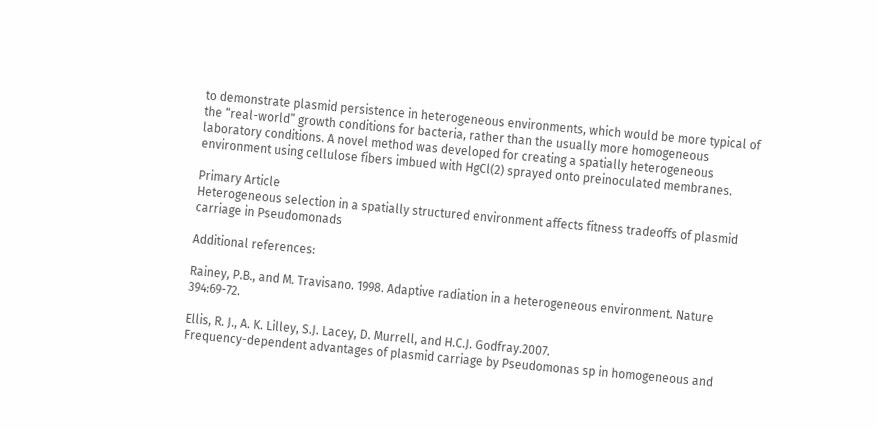to demonstrate plasmid persistence in heterogeneous environments, which would be more typical of the “real-world” growth conditions for bacteria, rather than the usually more homogeneous laboratory conditions. A novel method was developed for creating a spatially heterogeneous environment using cellulose fibers imbued with HgCl(2) sprayed onto preinoculated membranes.

Primary Article
Heterogeneous selection in a spatially structured environment affects fitness tradeoffs of plasmid carriage in Pseudomonads

Additional references:

Rainey, P.B., and M. Travisano. 1998. Adaptive radiation in a heterogeneous environment. Nature 394:69-72.

Ellis, R. J., A. K. Lilley, S.J. Lacey, D. Murrell, and H.C.J. Godfray.2007.
Frequency-dependent advantages of plasmid carriage by Pseudomonas sp in homogeneous and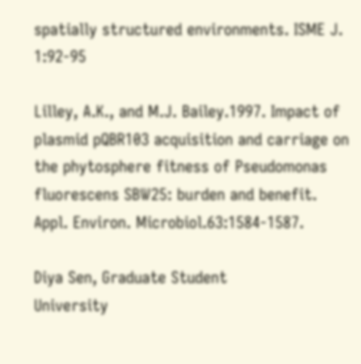spatially structured environments. ISME J. 1:92-95

Lilley, A.K., and M.J. Bailey.1997. Impact of plasmid pQBR103 acquisition and carriage on the phytosphere fitness of Pseudomonas fluorescens SBW25: burden and benefit. Appl. Environ. Microbiol.63:1584-1587.

Diya Sen, Graduate Student
University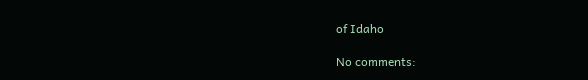of Idaho

No comments: